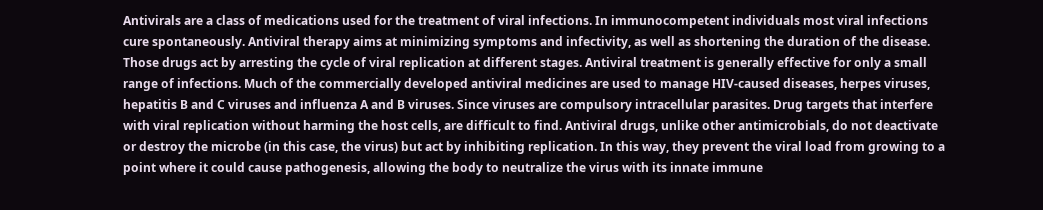Antivirals are a class of medications used for the treatment of viral infections. In immunocompetent individuals most viral infections cure spontaneously. Antiviral therapy aims at minimizing symptoms and infectivity, as well as shortening the duration of the disease. Those drugs act by arresting the cycle of viral replication at different stages. Antiviral treatment is generally effective for only a small range of infections. Much of the commercially developed antiviral medicines are used to manage HIV-caused diseases, herpes viruses, hepatitis B and C viruses and influenza A and B viruses. Since viruses are compulsory intracellular parasites. Drug targets that interfere with viral replication without harming the host cells, are difficult to find. Antiviral drugs, unlike other antimicrobials, do not deactivate or destroy the microbe (in this case, the virus) but act by inhibiting replication. In this way, they prevent the viral load from growing to a point where it could cause pathogenesis, allowing the body to neutralize the virus with its innate immune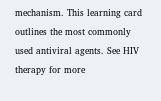mechanism. This learning card outlines the most commonly used antiviral agents. See HIV therapy for more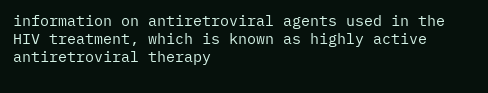information on antiretroviral agents used in the HIV treatment, which is known as highly active antiretroviral therapy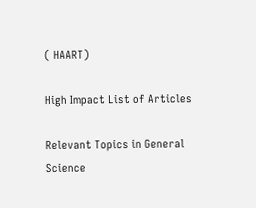( HAART)

High Impact List of Articles

Relevant Topics in General Science